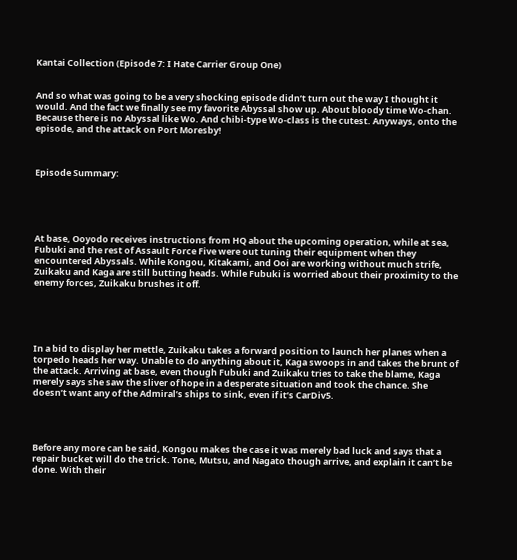Kantai Collection (Episode 7: I Hate Carrier Group One)


And so what was going to be a very shocking episode didn’t turn out the way I thought it would. And the fact we finally see my favorite Abyssal show up. About bloody time Wo-chan. Because there is no Abyssal like Wo. And chibi-type Wo-class is the cutest. Anyways, onto the episode, and the attack on Port Moresby!



Episode Summary:





At base, Ooyodo receives instructions from HQ about the upcoming operation, while at sea, Fubuki and the rest of Assault Force Five were out tuning their equipment when they encountered Abyssals. While Kongou, Kitakami, and Ooi are working without much strife, Zuikaku and Kaga are still butting heads. While Fubuki is worried about their proximity to the enemy forces, Zuikaku brushes it off.





In a bid to display her mettle, Zuikaku takes a forward position to launch her planes when a torpedo heads her way. Unable to do anything about it, Kaga swoops in and takes the brunt of the attack. Arriving at base, even though Fubuki and Zuikaku tries to take the blame, Kaga merely says she saw the sliver of hope in a desperate situation and took the chance. She doesn’t want any of the Admiral’s ships to sink, even if it’s CarDiv5.




Before any more can be said, Kongou makes the case it was merely bad luck and says that a repair bucket will do the trick. Tone, Mutsu, and Nagato though arrive, and explain it can’t be done. With their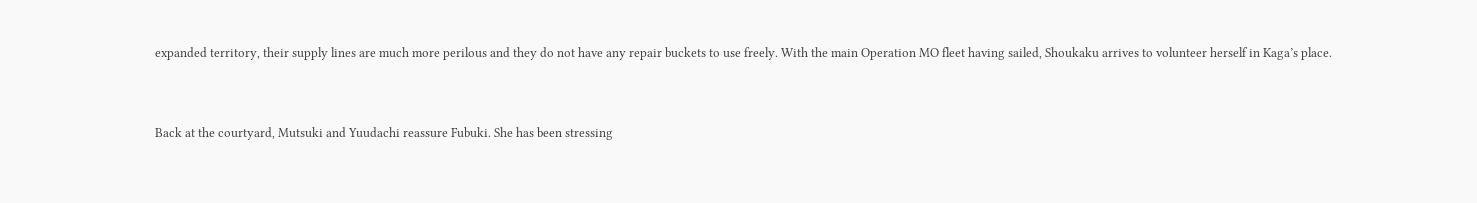expanded territory, their supply lines are much more perilous and they do not have any repair buckets to use freely. With the main Operation MO fleet having sailed, Shoukaku arrives to volunteer herself in Kaga’s place.



Back at the courtyard, Mutsuki and Yuudachi reassure Fubuki. She has been stressing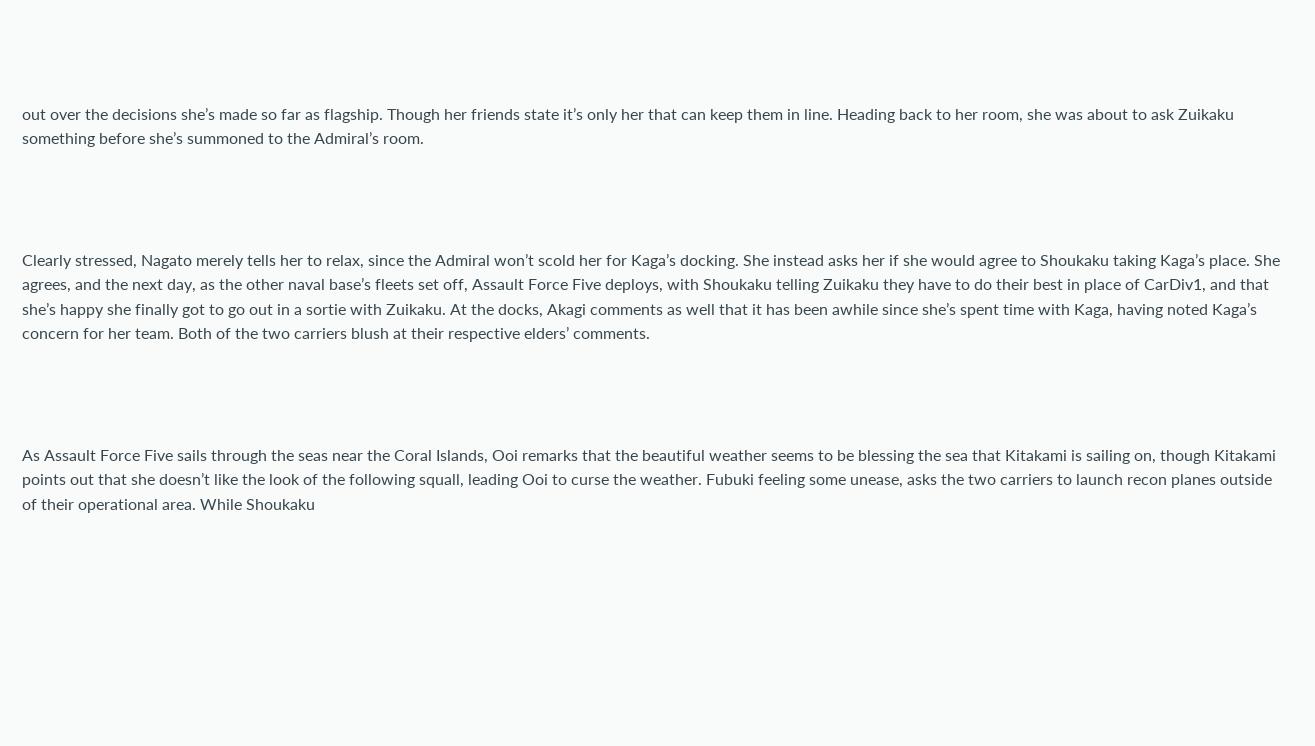out over the decisions she’s made so far as flagship. Though her friends state it’s only her that can keep them in line. Heading back to her room, she was about to ask Zuikaku something before she’s summoned to the Admiral’s room.




Clearly stressed, Nagato merely tells her to relax, since the Admiral won’t scold her for Kaga’s docking. She instead asks her if she would agree to Shoukaku taking Kaga’s place. She agrees, and the next day, as the other naval base’s fleets set off, Assault Force Five deploys, with Shoukaku telling Zuikaku they have to do their best in place of CarDiv1, and that she’s happy she finally got to go out in a sortie with Zuikaku. At the docks, Akagi comments as well that it has been awhile since she’s spent time with Kaga, having noted Kaga’s concern for her team. Both of the two carriers blush at their respective elders’ comments.




As Assault Force Five sails through the seas near the Coral Islands, Ooi remarks that the beautiful weather seems to be blessing the sea that Kitakami is sailing on, though Kitakami points out that she doesn’t like the look of the following squall, leading Ooi to curse the weather. Fubuki feeling some unease, asks the two carriers to launch recon planes outside of their operational area. While Shoukaku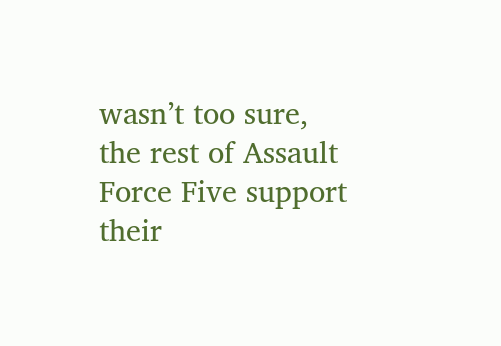wasn’t too sure, the rest of Assault Force Five support their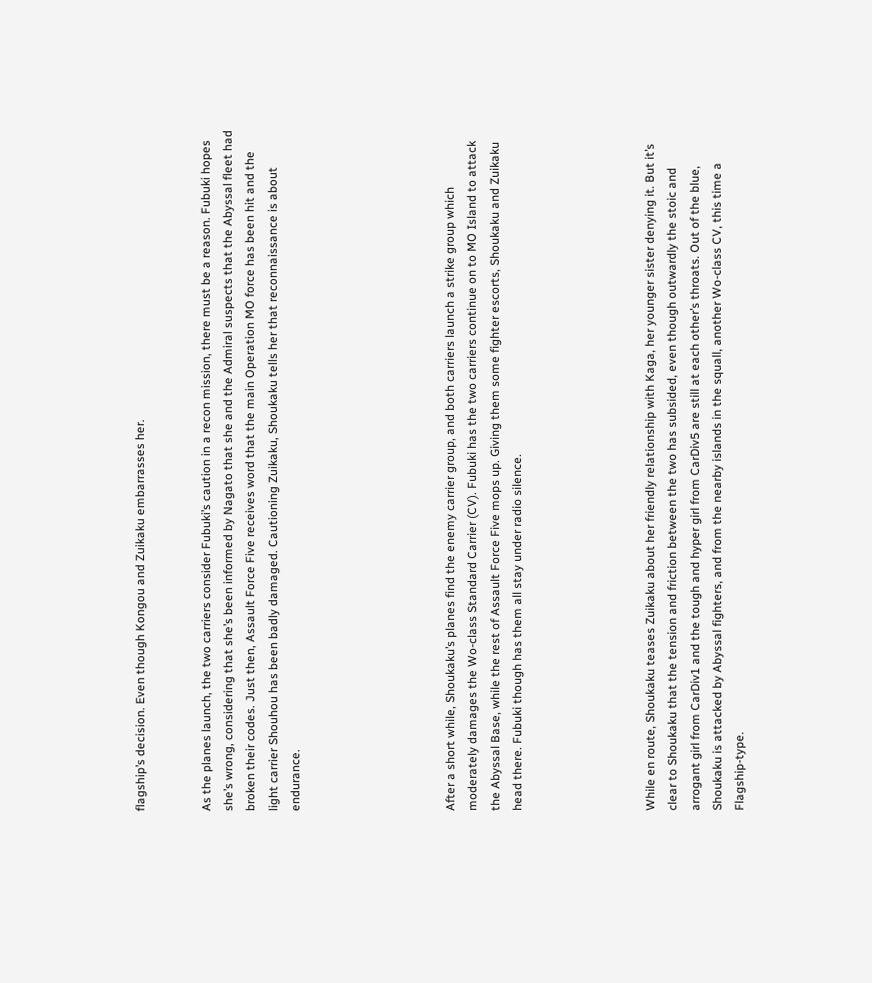flagship’s decision. Even though Kongou and Zuikaku embarrasses her.


As the planes launch, the two carriers consider Fubuki’s caution in a recon mission, there must be a reason. Fubuki hopes she’s wrong, considering that she’s been informed by Nagato that she and the Admiral suspects that the Abyssal fleet had broken their codes. Just then, Assault Force Five receives word that the main Operation MO force has been hit and the light carrier Shouhou has been badly damaged. Cautioning Zuikaku, Shoukaku tells her that reconnaissance is about endurance.






After a short while, Shoukaku’s planes find the enemy carrier group, and both carriers launch a strike group which moderately damages the Wo-class Standard Carrier (CV). Fubuki has the two carriers continue on to MO Island to attack the Abyssal Base, while the rest of Assault Force Five mops up. Giving them some fighter escorts, Shoukaku and Zuikaku head there. Fubuki though has them all stay under radio silence.





While en route, Shoukaku teases Zuikaku about her friendly relationship with Kaga, her younger sister denying it. But it’s clear to Shoukaku that the tension and friction between the two has subsided, even though outwardly the stoic and arrogant girl from CarDiv1 and the tough and hyper girl from CarDiv5 are still at each other’s throats. Out of the blue, Shoukaku is attacked by Abyssal fighters, and from the nearby islands in the squall, another Wo-class CV, this time a Flagship-type.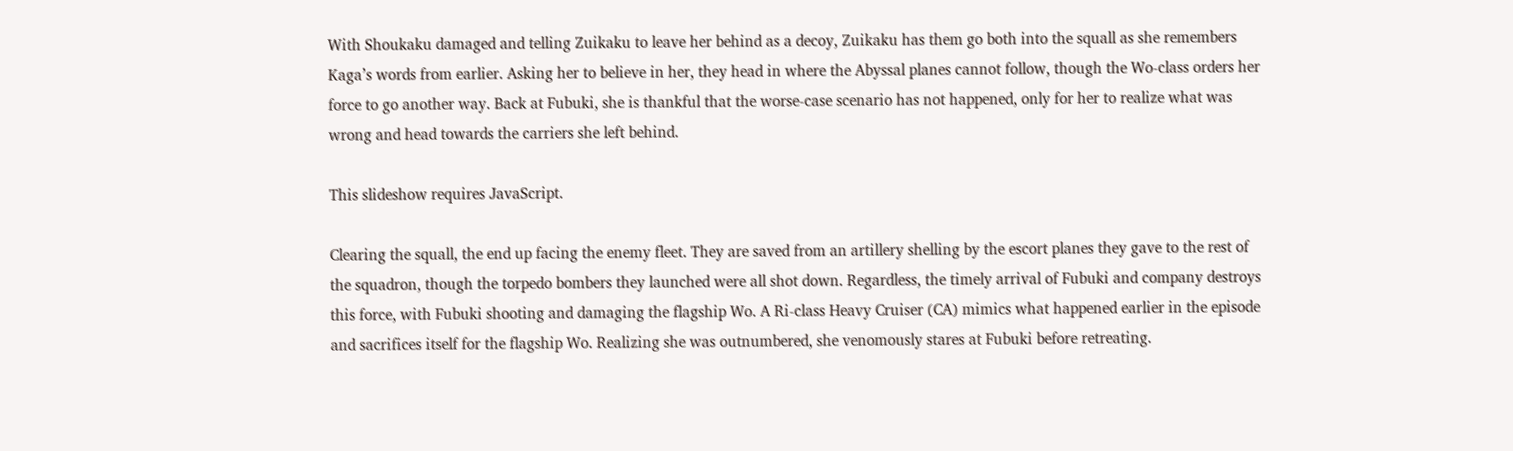With Shoukaku damaged and telling Zuikaku to leave her behind as a decoy, Zuikaku has them go both into the squall as she remembers Kaga’s words from earlier. Asking her to believe in her, they head in where the Abyssal planes cannot follow, though the Wo-class orders her force to go another way. Back at Fubuki, she is thankful that the worse-case scenario has not happened, only for her to realize what was wrong and head towards the carriers she left behind.

This slideshow requires JavaScript.

Clearing the squall, the end up facing the enemy fleet. They are saved from an artillery shelling by the escort planes they gave to the rest of the squadron, though the torpedo bombers they launched were all shot down. Regardless, the timely arrival of Fubuki and company destroys this force, with Fubuki shooting and damaging the flagship Wo. A Ri-class Heavy Cruiser (CA) mimics what happened earlier in the episode and sacrifices itself for the flagship Wo. Realizing she was outnumbered, she venomously stares at Fubuki before retreating.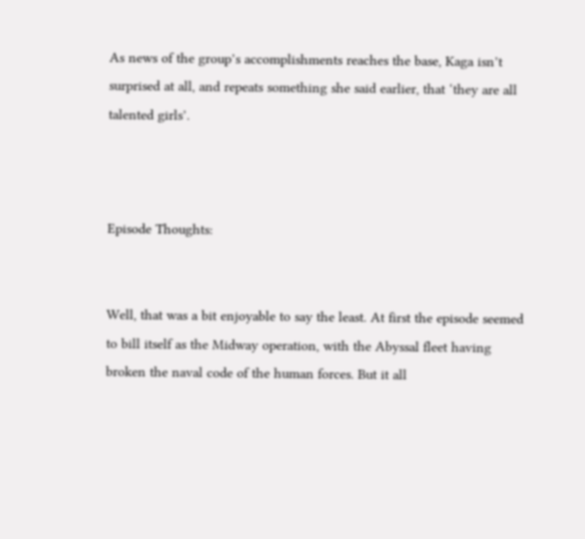As news of the group’s accomplishments reaches the base, Kaga isn’t surprised at all, and repeats something she said earlier, that ‘they are all talented girls’.



Episode Thoughts:


Well, that was a bit enjoyable to say the least. At first the episode seemed to bill itself as the Midway operation, with the Abyssal fleet having broken the naval code of the human forces. But it all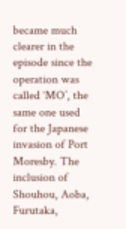became much clearer in the episode since the operation was called ‘MO’, the same one used for the Japanese invasion of Port Moresby. The inclusion of Shouhou, Aoba, Furutaka,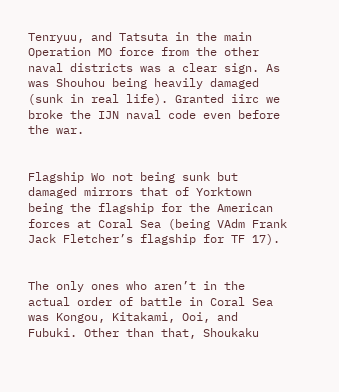Tenryuu, and Tatsuta in the main Operation MO force from the other naval districts was a clear sign. As was Shouhou being heavily damaged (sunk in real life). Granted iirc we broke the IJN naval code even before the war.


Flagship Wo not being sunk but damaged mirrors that of Yorktown being the flagship for the American forces at Coral Sea (being VAdm Frank Jack Fletcher’s flagship for TF 17).


The only ones who aren’t in the actual order of battle in Coral Sea was Kongou, Kitakami, Ooi, and Fubuki. Other than that, Shoukaku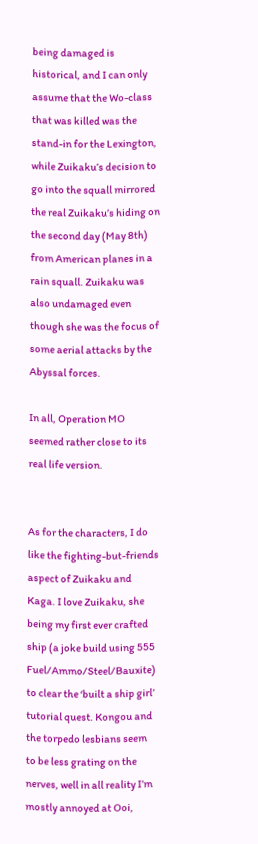being damaged is historical, and I can only assume that the Wo-class that was killed was the stand-in for the Lexington, while Zuikaku’s decision to go into the squall mirrored the real Zuikaku’s hiding on the second day (May 8th) from American planes in a rain squall. Zuikaku was also undamaged even though she was the focus of some aerial attacks by the Abyssal forces.

In all, Operation MO seemed rather close to its real life version.


As for the characters, I do like the fighting-but-friends aspect of Zuikaku and Kaga. I love Zuikaku, she being my first ever crafted ship (a joke build using 555 Fuel/Ammo/Steel/Bauxite) to clear the ‘built a ship girl’ tutorial quest. Kongou and the torpedo lesbians seem to be less grating on the nerves, well in all reality I’m mostly annoyed at Ooi,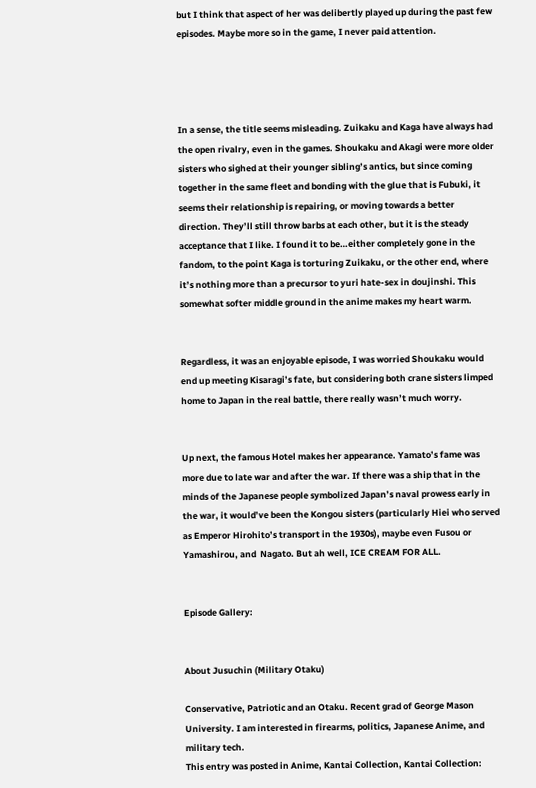but I think that aspect of her was delibertly played up during the past few episodes. Maybe more so in the game, I never paid attention.




In a sense, the title seems misleading. Zuikaku and Kaga have always had the open rivalry, even in the games. Shoukaku and Akagi were more older sisters who sighed at their younger sibling’s antics, but since coming together in the same fleet and bonding with the glue that is Fubuki, it seems their relationship is repairing, or moving towards a better direction. They’ll still throw barbs at each other, but it is the steady acceptance that I like. I found it to be…either completely gone in the fandom, to the point Kaga is torturing Zuikaku, or the other end, where it’s nothing more than a precursor to yuri hate-sex in doujinshi. This somewhat softer middle ground in the anime makes my heart warm.


Regardless, it was an enjoyable episode, I was worried Shoukaku would end up meeting Kisaragi’s fate, but considering both crane sisters limped home to Japan in the real battle, there really wasn’t much worry.


Up next, the famous Hotel makes her appearance. Yamato’s fame was more due to late war and after the war. If there was a ship that in the minds of the Japanese people symbolized Japan’s naval prowess early in the war, it would’ve been the Kongou sisters (particularly Hiei who served as Emperor Hirohito’s transport in the 1930s), maybe even Fusou or Yamashirou, and  Nagato. But ah well, ICE CREAM FOR ALL.


Episode Gallery:


About Jusuchin (Military Otaku)

Conservative, Patriotic and an Otaku. Recent grad of George Mason University. I am interested in firearms, politics, Japanese Anime, and military tech.
This entry was posted in Anime, Kantai Collection, Kantai Collection: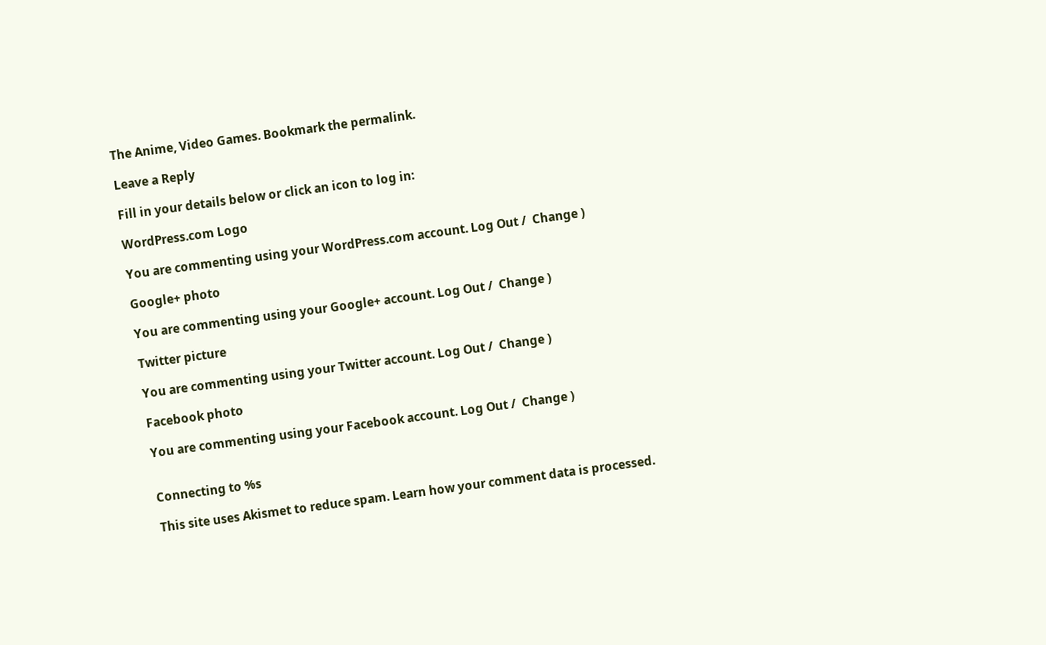The Anime, Video Games. Bookmark the permalink.

Leave a Reply

Fill in your details below or click an icon to log in:

WordPress.com Logo

You are commenting using your WordPress.com account. Log Out /  Change )

Google+ photo

You are commenting using your Google+ account. Log Out /  Change )

Twitter picture

You are commenting using your Twitter account. Log Out /  Change )

Facebook photo

You are commenting using your Facebook account. Log Out /  Change )


Connecting to %s

This site uses Akismet to reduce spam. Learn how your comment data is processed.